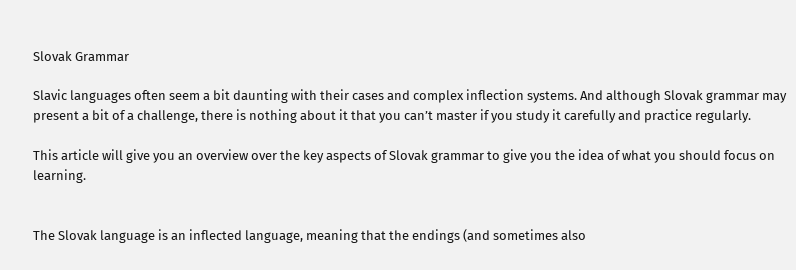Slovak Grammar

Slavic languages often seem a bit daunting with their cases and complex inflection systems. And although Slovak grammar may present a bit of a challenge, there is nothing about it that you can’t master if you study it carefully and practice regularly.

This article will give you an overview over the key aspects of Slovak grammar to give you the idea of what you should focus on learning.


The Slovak language is an inflected language, meaning that the endings (and sometimes also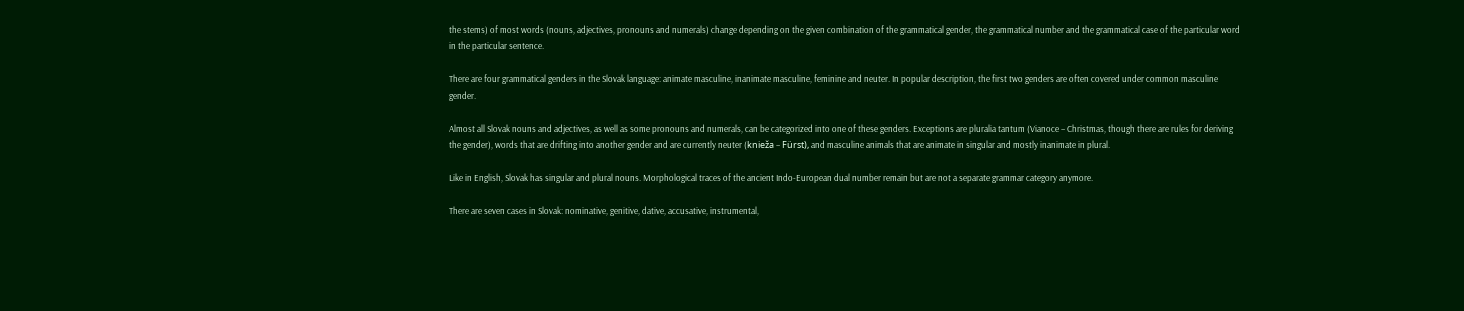the stems) of most words (nouns, adjectives, pronouns and numerals) change depending on the given combination of the grammatical gender, the grammatical number and the grammatical case of the particular word in the particular sentence.

There are four grammatical genders in the Slovak language: animate masculine, inanimate masculine, feminine and neuter. In popular description, the first two genders are often covered under common masculine gender.

Almost all Slovak nouns and adjectives, as well as some pronouns and numerals, can be categorized into one of these genders. Exceptions are pluralia tantum (Vianoce – Christmas, though there are rules for deriving the gender), words that are drifting into another gender and are currently neuter (knieža – Fürst), and masculine animals that are animate in singular and mostly inanimate in plural.

Like in English, Slovak has singular and plural nouns. Morphological traces of the ancient Indo-European dual number remain but are not a separate grammar category anymore.

There are seven cases in Slovak: nominative, genitive, dative, accusative, instrumental,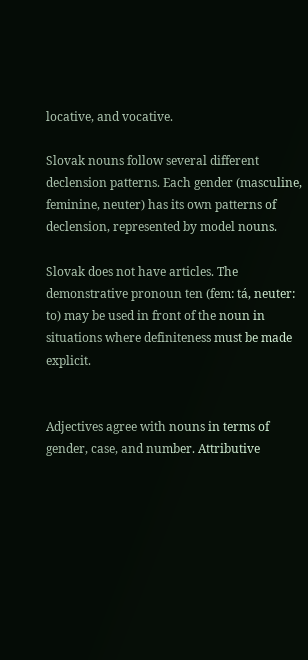locative, and vocative.

Slovak nouns follow several different declension patterns. Each gender (masculine, feminine, neuter) has its own patterns of declension, represented by model nouns.

Slovak does not have articles. The demonstrative pronoun ten (fem: tá, neuter: to) may be used in front of the noun in situations where definiteness must be made explicit.


Adjectives agree with nouns in terms of gender, case, and number. Attributive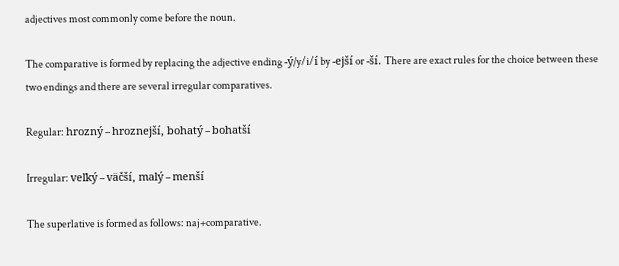adjectives most commonly come before the noun.

The comparative is formed by replacing the adjective ending -ý/y/i/í by -ejší or -ší. There are exact rules for the choice between these two endings and there are several irregular comparatives.

Regular: hrozný – hroznejší, bohatý – bohatší

Irregular: veľký – väčší, malý – menší

The superlative is formed as follows: naj+comparative.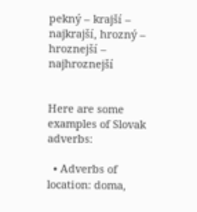pekný – krajší – najkrajší, hrozný – hroznejší – najhroznejší


Here are some examples of Slovak adverbs:

  • Adverbs of location: doma,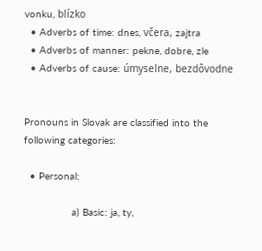vonku, blízko
  • Adverbs of time: dnes, včera, zajtra
  • Adverbs of manner: pekne, dobre, zle
  • Adverbs of cause: úmyselne, bezdôvodne


Pronouns in Slovak are classified into the following categories:

  • Personal:

                a) Basic: ja, ty,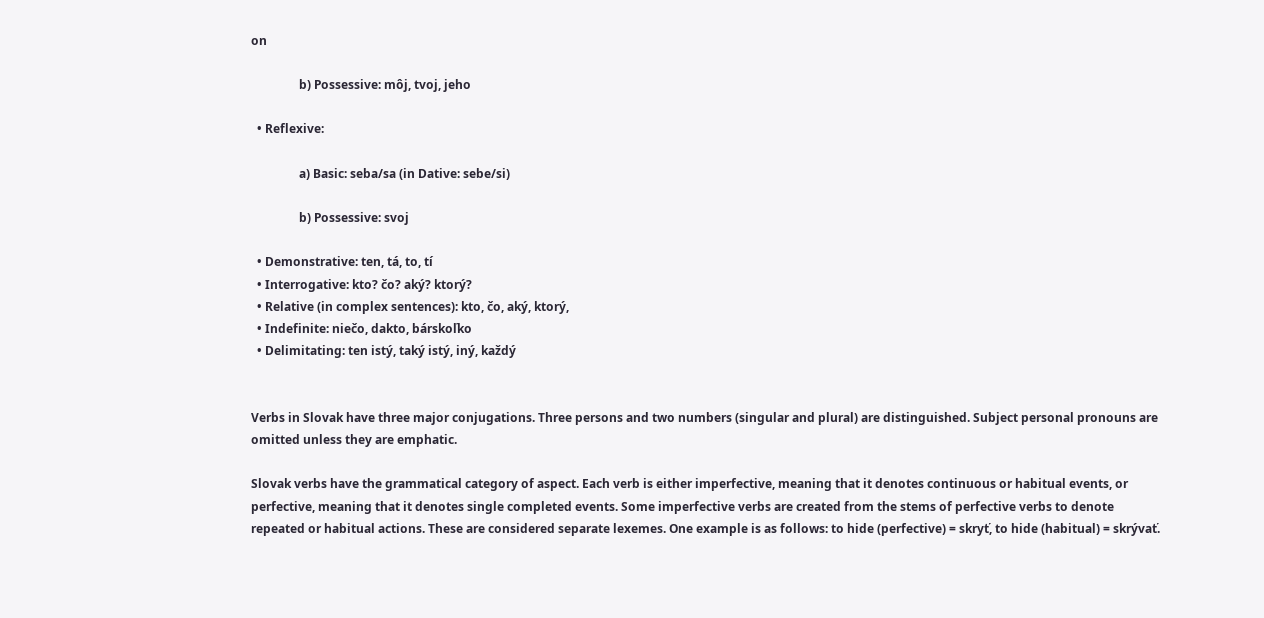on

                b) Possessive: môj, tvoj, jeho

  • Reflexive:

                a) Basic: seba/sa (in Dative: sebe/si)

                b) Possessive: svoj

  • Demonstrative: ten, tá, to, tí
  • Interrogative: kto? čo? aký? ktorý?
  • Relative (in complex sentences): kto, čo, aký, ktorý,
  • Indefinite: niečo, dakto, bárskoľko
  • Delimitating: ten istý, taký istý, iný, každý


Verbs in Slovak have three major conjugations. Three persons and two numbers (singular and plural) are distinguished. Subject personal pronouns are omitted unless they are emphatic.

Slovak verbs have the grammatical category of aspect. Each verb is either imperfective, meaning that it denotes continuous or habitual events, or perfective, meaning that it denotes single completed events. Some imperfective verbs are created from the stems of perfective verbs to denote repeated or habitual actions. These are considered separate lexemes. One example is as follows: to hide (perfective) = skryť, to hide (habitual) = skrývať.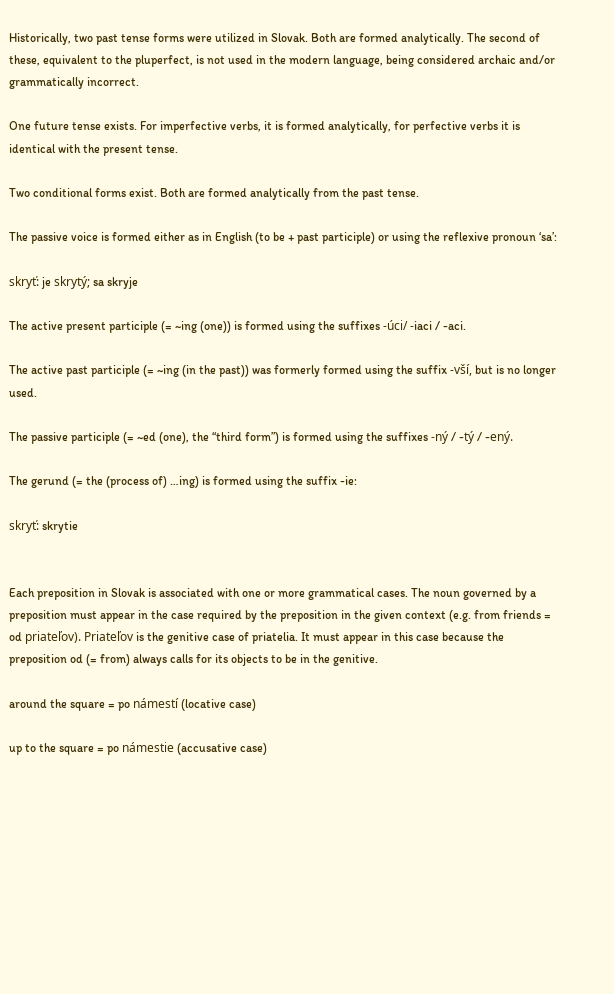Historically, two past tense forms were utilized in Slovak. Both are formed analytically. The second of these, equivalent to the pluperfect, is not used in the modern language, being considered archaic and/or grammatically incorrect.

One future tense exists. For imperfective verbs, it is formed analytically, for perfective verbs it is identical with the present tense.

Two conditional forms exist. Both are formed analytically from the past tense.

The passive voice is formed either as in English (to be + past participle) or using the reflexive pronoun ‘sa’:

skryť: je skrytý; sa skryje

The active present participle (= ~ing (one)) is formed using the suffixes -úci/ -iaci / -aci.

The active past participle (= ~ing (in the past)) was formerly formed using the suffix -vší, but is no longer used.

The passive participle (= ~ed (one), the “third form”) is formed using the suffixes -ný / -tý / -ený.

The gerund (= the (process of) …ing) is formed using the suffix -ie:

skryť: skrytie


Each preposition in Slovak is associated with one or more grammatical cases. The noun governed by a preposition must appear in the case required by the preposition in the given context (e.g. from friends = od priateľov). Priateľov is the genitive case of priatelia. It must appear in this case because the preposition od (= from) always calls for its objects to be in the genitive.

around the square = po námestí (locative case)

up to the square = po námestie (accusative case)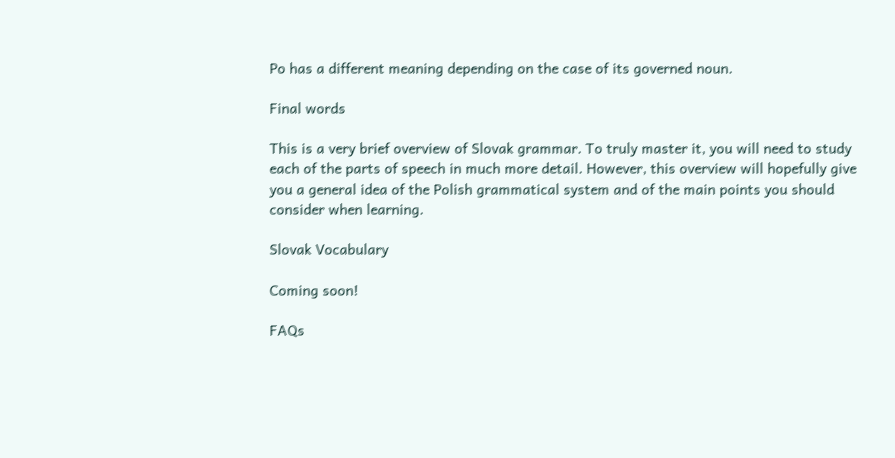Po has a different meaning depending on the case of its governed noun.

Final words

This is a very brief overview of Slovak grammar. To truly master it, you will need to study each of the parts of speech in much more detail. However, this overview will hopefully give you a general idea of the Polish grammatical system and of the main points you should consider when learning.

Slovak Vocabulary

Coming soon!

FAQs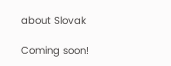about Slovak

Coming soon!